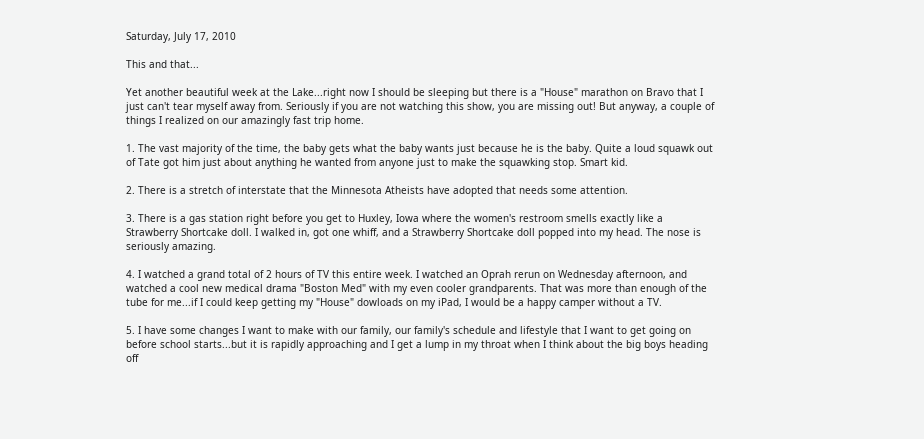Saturday, July 17, 2010

This and that...

Yet another beautiful week at the Lake...right now I should be sleeping but there is a "House" marathon on Bravo that I just can't tear myself away from. Seriously if you are not watching this show, you are missing out! But anyway, a couple of things I realized on our amazingly fast trip home.

1. The vast majority of the time, the baby gets what the baby wants just because he is the baby. Quite a loud squawk out of Tate got him just about anything he wanted from anyone just to make the squawking stop. Smart kid.

2. There is a stretch of interstate that the Minnesota Atheists have adopted that needs some attention.

3. There is a gas station right before you get to Huxley, Iowa where the women's restroom smells exactly like a Strawberry Shortcake doll. I walked in, got one whiff, and a Strawberry Shortcake doll popped into my head. The nose is seriously amazing.

4. I watched a grand total of 2 hours of TV this entire week. I watched an Oprah rerun on Wednesday afternoon, and watched a cool new medical drama "Boston Med" with my even cooler grandparents. That was more than enough of the tube for me...if I could keep getting my "House" dowloads on my iPad, I would be a happy camper without a TV.

5. I have some changes I want to make with our family, our family's schedule and lifestyle that I want to get going on before school starts...but it is rapidly approaching and I get a lump in my throat when I think about the big boys heading off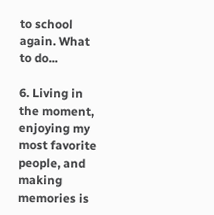to school again. What to do...

6. Living in the moment, enjoying my most favorite people, and making memories is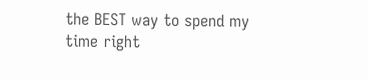the BEST way to spend my time right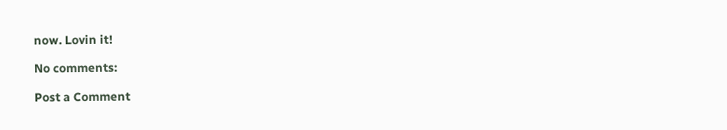now. Lovin it!

No comments:

Post a Comment